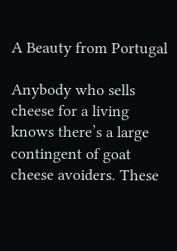A Beauty from Portugal

Anybody who sells cheese for a living knows there’s a large contingent of goat cheese avoiders. These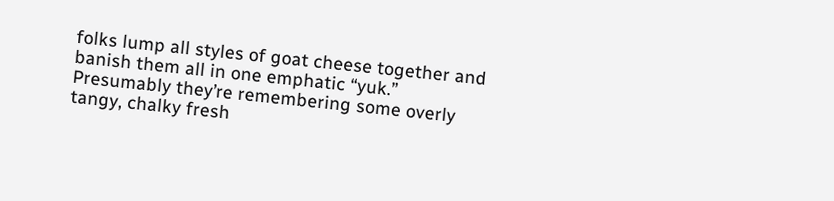folks lump all styles of goat cheese together and banish them all in one emphatic “yuk.” Presumably they’re remembering some overly tangy, chalky fresh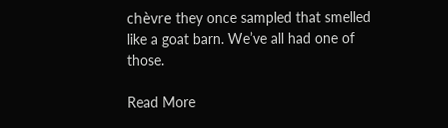chèvre they once sampled that smelled like a goat barn. We’ve all had one of those.

Read More